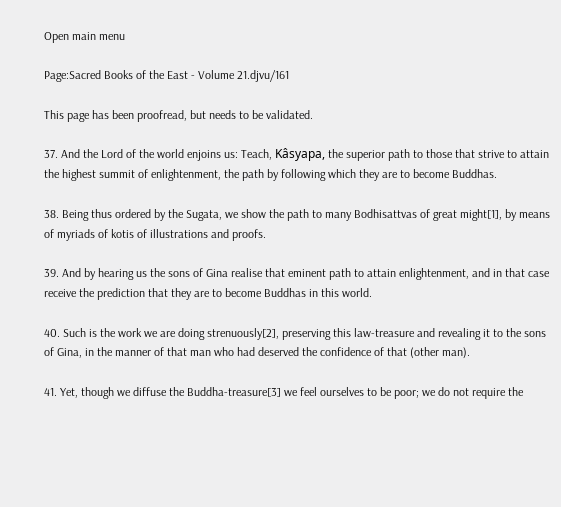Open main menu

Page:Sacred Books of the East - Volume 21.djvu/161

This page has been proofread, but needs to be validated.

37. And the Lord of the world enjoins us: Teach, Kâsyapa, the superior path to those that strive to attain the highest summit of enlightenment, the path by following which they are to become Buddhas.

38. Being thus ordered by the Sugata, we show the path to many Bodhisattvas of great might[1], by means of myriads of kotis of illustrations and proofs.

39. And by hearing us the sons of Gina realise that eminent path to attain enlightenment, and in that case receive the prediction that they are to become Buddhas in this world.

40. Such is the work we are doing strenuously[2], preserving this law-treasure and revealing it to the sons of Gina, in the manner of that man who had deserved the confidence of that (other man).

41. Yet, though we diffuse the Buddha-treasure[3] we feel ourselves to be poor; we do not require the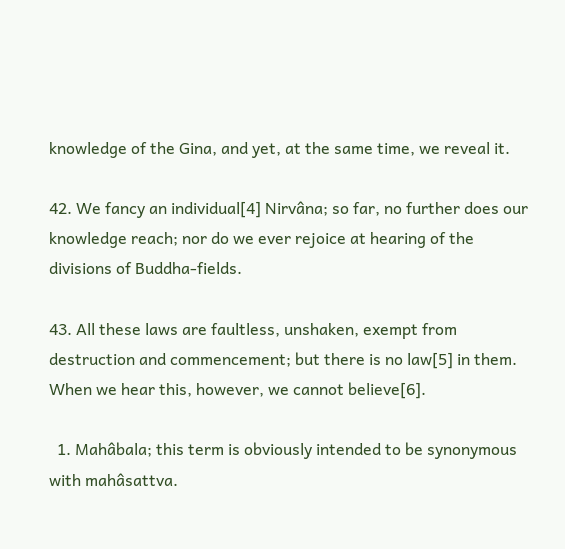knowledge of the Gina, and yet, at the same time, we reveal it.

42. We fancy an individual[4] Nirvâna; so far, no further does our knowledge reach; nor do we ever rejoice at hearing of the divisions of Buddha-fields.

43. All these laws are faultless, unshaken, exempt from destruction and commencement; but there is no law[5] in them. When we hear this, however, we cannot believe[6].

  1. Mahâbala; this term is obviously intended to be synonymous with mahâsattva.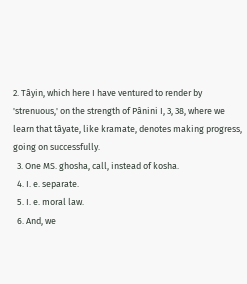2. Tâyin, which here I have ventured to render by 'strenuous,' on the strength of Pânini I, 3, 38, where we learn that tâyate, like kramate, denotes making progress, going on successfully.
  3. One MS. ghosha, call, instead of kosha.
  4. I. e. separate.
  5. I. e. moral law.
  6. And, we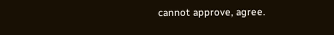cannot approve, agree.